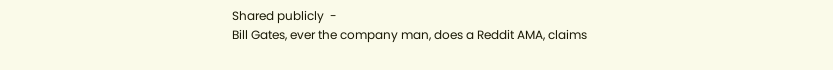Shared publicly  -
Bill Gates, ever the company man, does a Reddit AMA, claims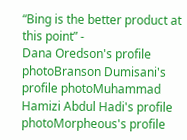“Bing is the better product at this point” -
Dana Oredson's profile photoBranson Dumisani's profile photoMuhammad Hamizi Abdul Hadi's profile photoMorpheous's profile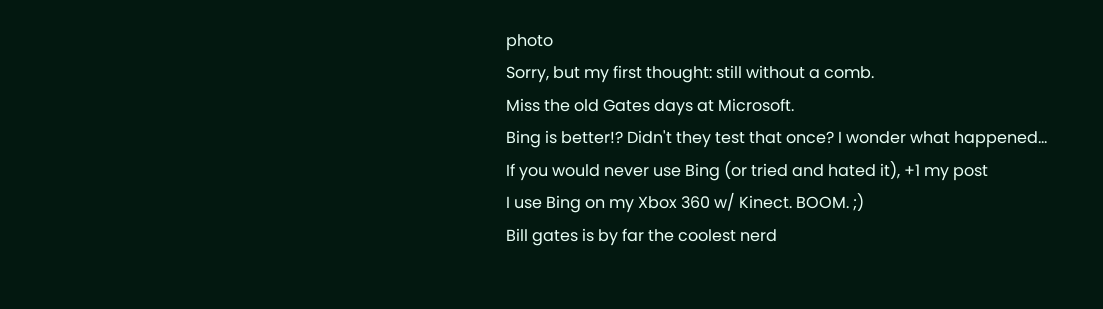photo
Sorry, but my first thought: still without a comb.
Miss the old Gates days at Microsoft.
Bing is better!? Didn't they test that once? I wonder what happened...
If you would never use Bing (or tried and hated it), +1 my post
I use Bing on my Xbox 360 w/ Kinect. BOOM. ;)
Bill gates is by far the coolest nerd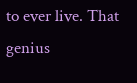to ever live. That genius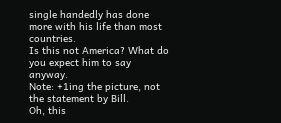single handedly has done more with his life than most countries.
Is this not America? What do you expect him to say anyway.
Note: +1ing the picture, not the statement by Bill.
Oh, this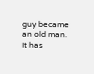guy became an old man. It has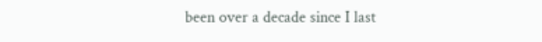been over a decade since I last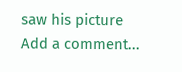saw his picture
Add a comment...